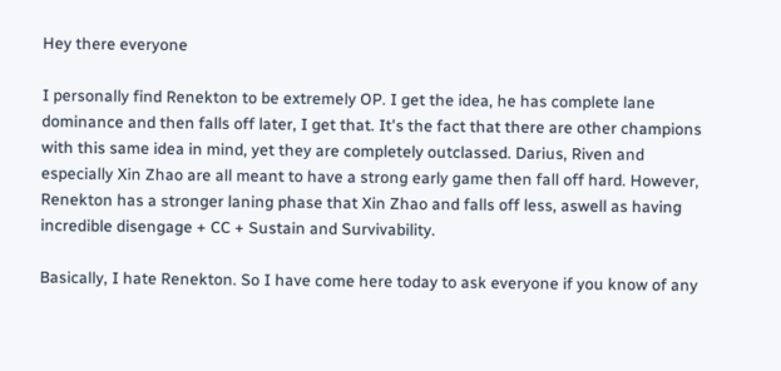Hey there everyone

I personally find Renekton to be extremely OP. I get the idea, he has complete lane dominance and then falls off later, I get that. It's the fact that there are other champions with this same idea in mind, yet they are completely outclassed. Darius, Riven and especially Xin Zhao are all meant to have a strong early game then fall off hard. However, Renekton has a stronger laning phase that Xin Zhao and falls off less, aswell as having incredible disengage + CC + Sustain and Survivability.

Basically, I hate Renekton. So I have come here today to ask everyone if you know of any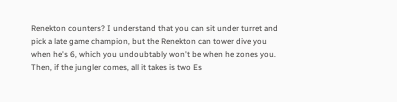Renekton counters? I understand that you can sit under turret and pick a late game champion, but the Renekton can tower dive you when he's 6, which you undoubtably won't be when he zones you. Then, if the jungler comes, all it takes is two Es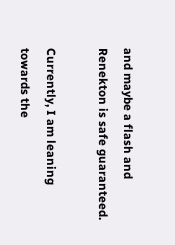and maybe a flash and Renekton is safe guaranteed.

Currently, I am leaning towards the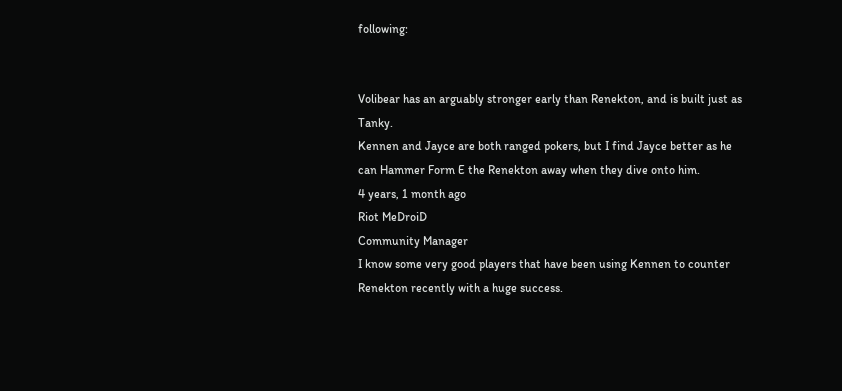following:


Volibear has an arguably stronger early than Renekton, and is built just as Tanky.
Kennen and Jayce are both ranged pokers, but I find Jayce better as he can Hammer Form E the Renekton away when they dive onto him.
4 years, 1 month ago
Riot MeDroiD
Community Manager
I know some very good players that have been using Kennen to counter Renekton recently with a huge success.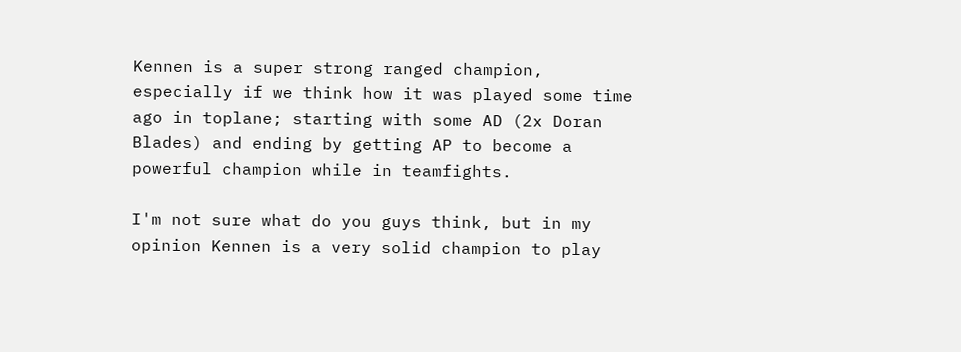Kennen is a super strong ranged champion, especially if we think how it was played some time ago in toplane; starting with some AD (2x Doran Blades) and ending by getting AP to become a powerful champion while in teamfights.

I'm not sure what do you guys think, but in my opinion Kennen is a very solid champion to play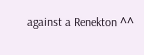against a Renekton ^^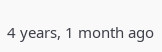4 years, 1 month ago